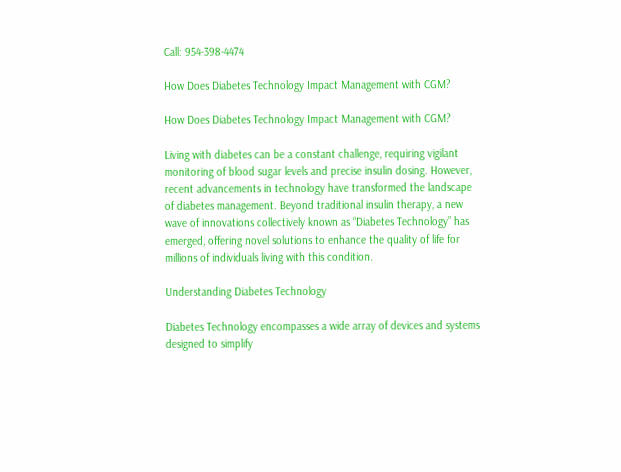Call: 954-398-4474

How Does Diabetes Technology Impact Management with CGM?

How Does Diabetes Technology Impact Management with CGM?

Living with diabetes can be a constant challenge, requiring vigilant monitoring of blood sugar levels and precise insulin dosing. However, recent advancements in technology have transformed the landscape of diabetes management. Beyond traditional insulin therapy, a new wave of innovations collectively known as “Diabetes Technology” has emerged, offering novel solutions to enhance the quality of life for millions of individuals living with this condition.

Understanding Diabetes Technology

Diabetes Technology encompasses a wide array of devices and systems designed to simplify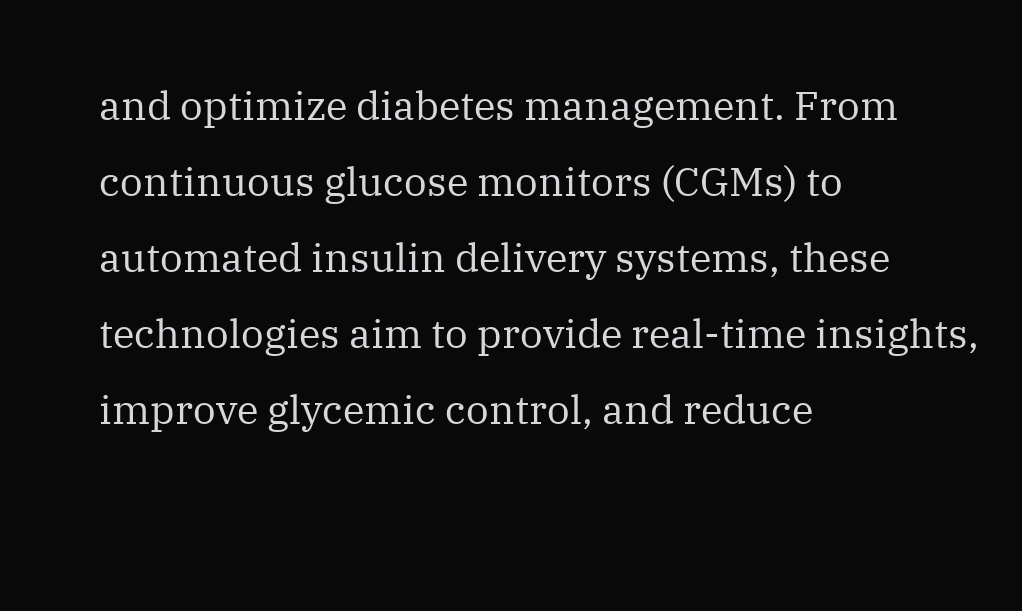and optimize diabetes management. From continuous glucose monitors (CGMs) to automated insulin delivery systems, these technologies aim to provide real-time insights, improve glycemic control, and reduce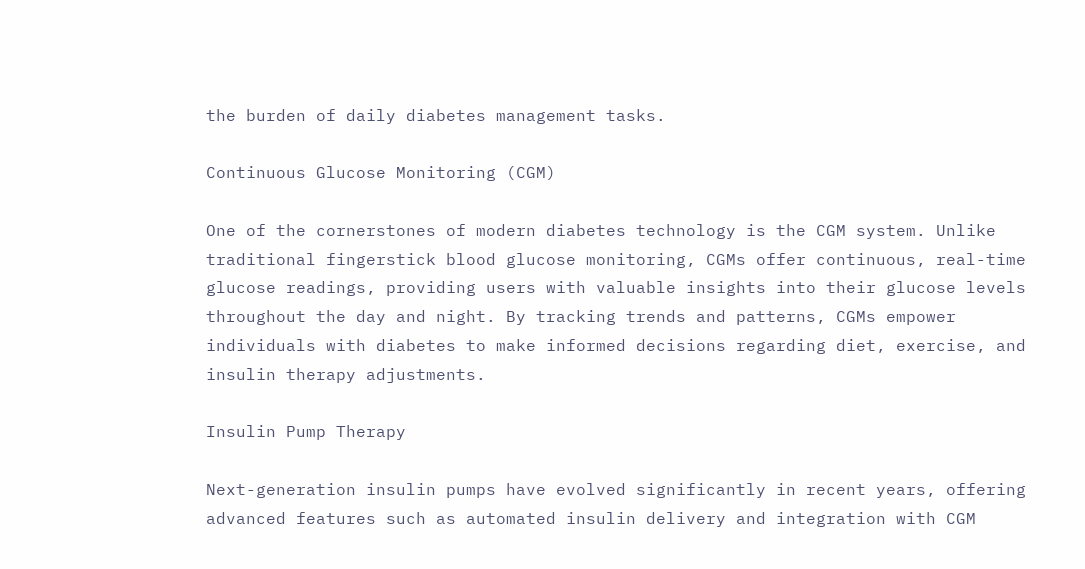the burden of daily diabetes management tasks.

Continuous Glucose Monitoring (CGM)

One of the cornerstones of modern diabetes technology is the CGM system. Unlike traditional fingerstick blood glucose monitoring, CGMs offer continuous, real-time glucose readings, providing users with valuable insights into their glucose levels throughout the day and night. By tracking trends and patterns, CGMs empower individuals with diabetes to make informed decisions regarding diet, exercise, and insulin therapy adjustments.

Insulin Pump Therapy

Next-generation insulin pumps have evolved significantly in recent years, offering advanced features such as automated insulin delivery and integration with CGM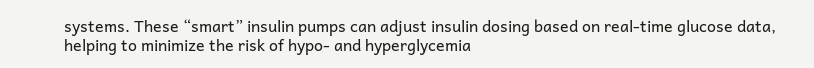systems. These “smart” insulin pumps can adjust insulin dosing based on real-time glucose data, helping to minimize the risk of hypo- and hyperglycemia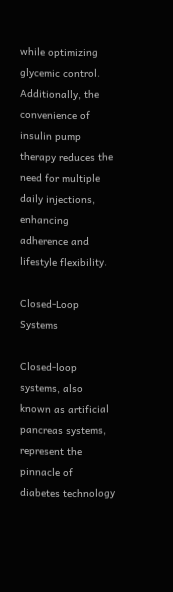while optimizing glycemic control. Additionally, the convenience of insulin pump therapy reduces the need for multiple daily injections, enhancing adherence and lifestyle flexibility.

Closed-Loop Systems

Closed-loop systems, also known as artificial pancreas systems, represent the pinnacle of diabetes technology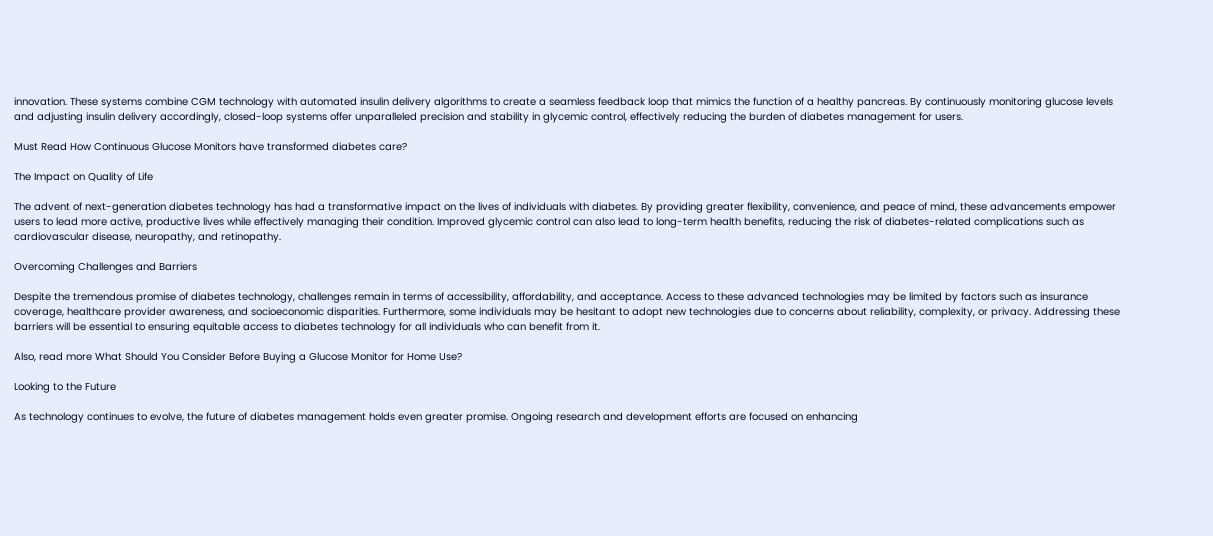innovation. These systems combine CGM technology with automated insulin delivery algorithms to create a seamless feedback loop that mimics the function of a healthy pancreas. By continuously monitoring glucose levels and adjusting insulin delivery accordingly, closed-loop systems offer unparalleled precision and stability in glycemic control, effectively reducing the burden of diabetes management for users.

Must Read How Continuous Glucose Monitors have transformed diabetes care?

The Impact on Quality of Life

The advent of next-generation diabetes technology has had a transformative impact on the lives of individuals with diabetes. By providing greater flexibility, convenience, and peace of mind, these advancements empower users to lead more active, productive lives while effectively managing their condition. Improved glycemic control can also lead to long-term health benefits, reducing the risk of diabetes-related complications such as cardiovascular disease, neuropathy, and retinopathy.

Overcoming Challenges and Barriers

Despite the tremendous promise of diabetes technology, challenges remain in terms of accessibility, affordability, and acceptance. Access to these advanced technologies may be limited by factors such as insurance coverage, healthcare provider awareness, and socioeconomic disparities. Furthermore, some individuals may be hesitant to adopt new technologies due to concerns about reliability, complexity, or privacy. Addressing these barriers will be essential to ensuring equitable access to diabetes technology for all individuals who can benefit from it.

Also, read more What Should You Consider Before Buying a Glucose Monitor for Home Use?

Looking to the Future

As technology continues to evolve, the future of diabetes management holds even greater promise. Ongoing research and development efforts are focused on enhancing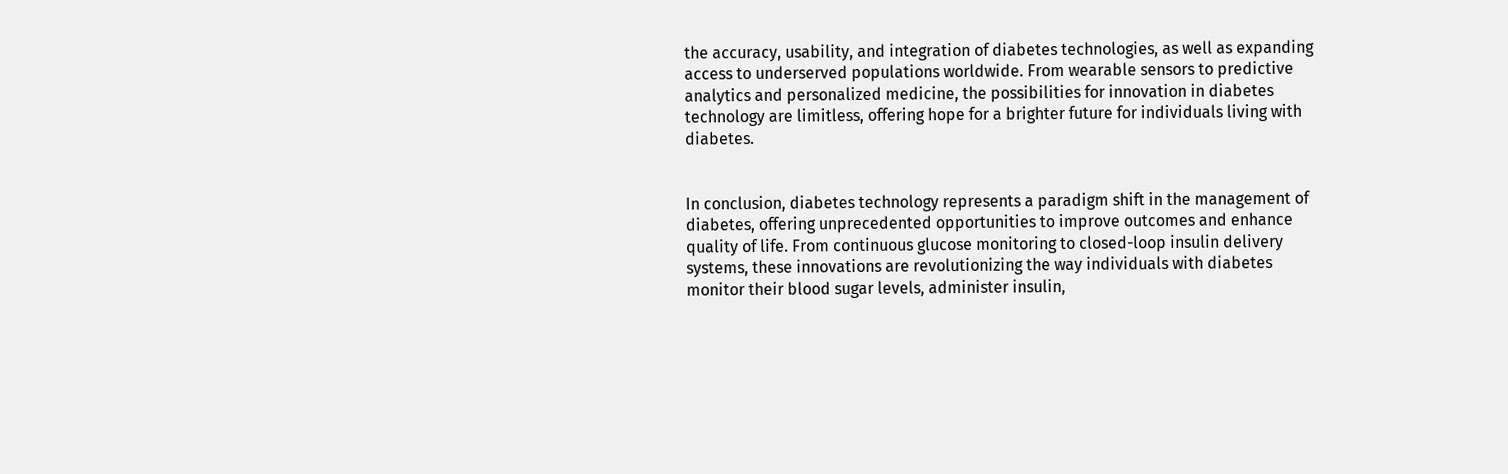the accuracy, usability, and integration of diabetes technologies, as well as expanding access to underserved populations worldwide. From wearable sensors to predictive analytics and personalized medicine, the possibilities for innovation in diabetes technology are limitless, offering hope for a brighter future for individuals living with diabetes.


In conclusion, diabetes technology represents a paradigm shift in the management of diabetes, offering unprecedented opportunities to improve outcomes and enhance quality of life. From continuous glucose monitoring to closed-loop insulin delivery systems, these innovations are revolutionizing the way individuals with diabetes monitor their blood sugar levels, administer insulin,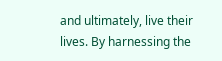and ultimately, live their lives. By harnessing the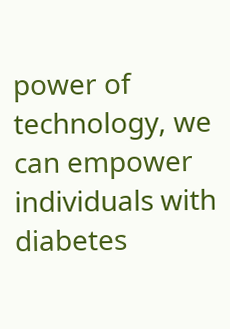power of technology, we can empower individuals with diabetes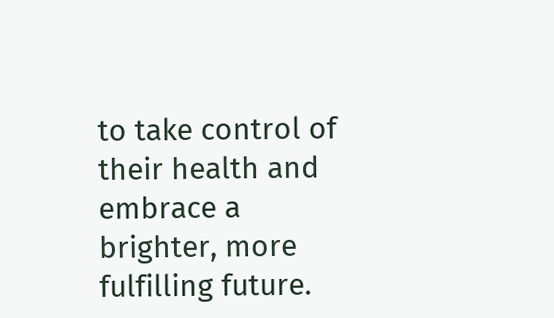to take control of their health and embrace a brighter, more fulfilling future.